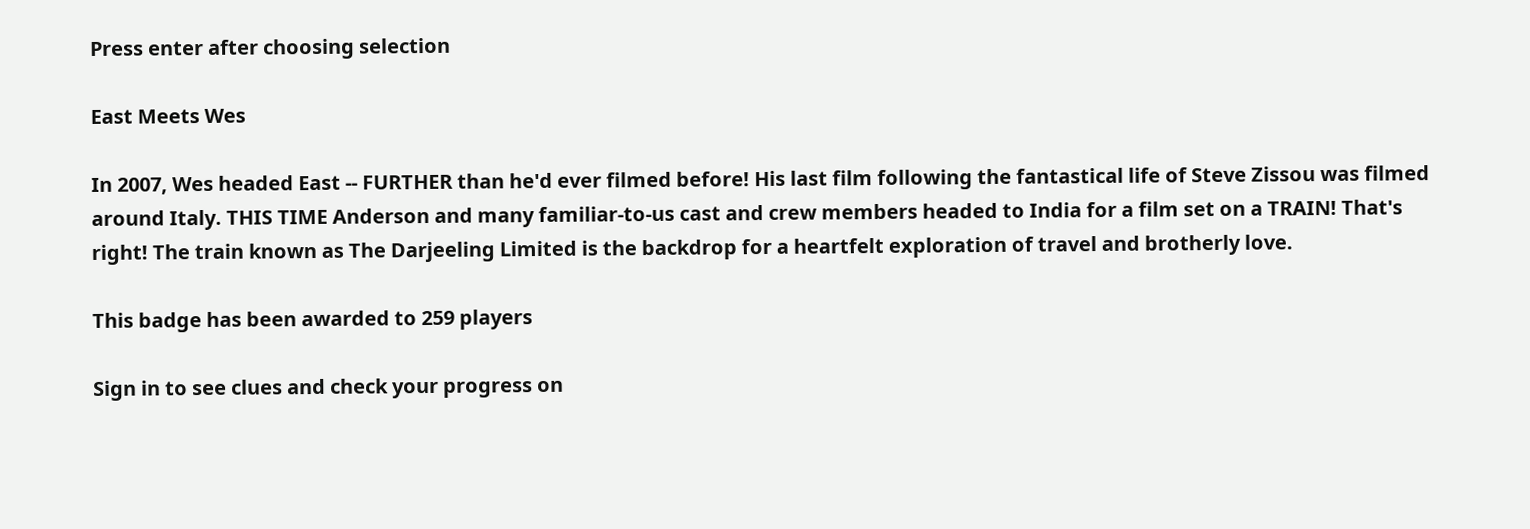Press enter after choosing selection

East Meets Wes

In 2007, Wes headed East -- FURTHER than he'd ever filmed before! His last film following the fantastical life of Steve Zissou was filmed around Italy. THIS TIME Anderson and many familiar-to-us cast and crew members headed to India for a film set on a TRAIN! That's right! The train known as The Darjeeling Limited is the backdrop for a heartfelt exploration of travel and brotherly love.

This badge has been awarded to 259 players

Sign in to see clues and check your progress on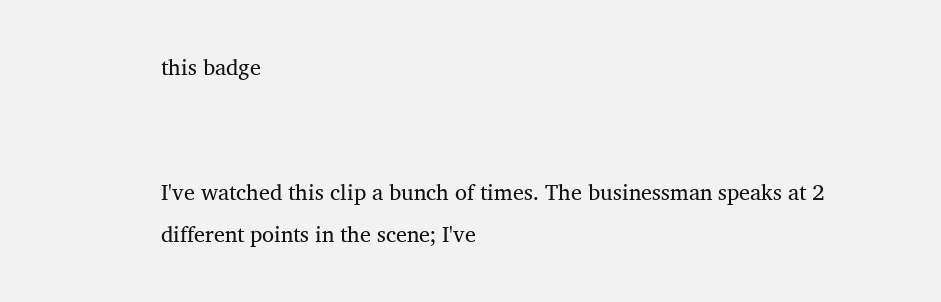this badge


I've watched this clip a bunch of times. The businessman speaks at 2 different points in the scene; I've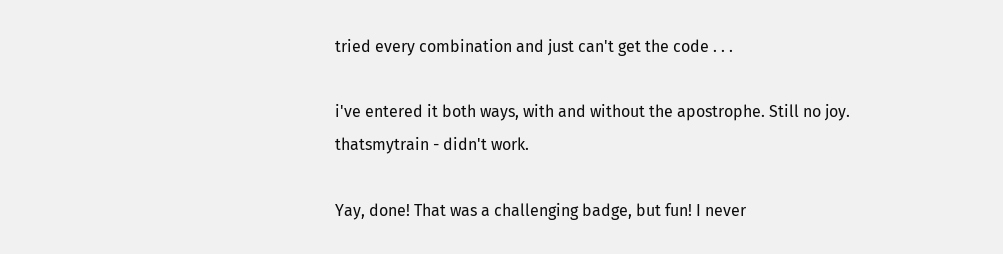tried every combination and just can't get the code . . .

i've entered it both ways, with and without the apostrophe. Still no joy. thatsmytrain - didn't work.

Yay, done! That was a challenging badge, but fun! I never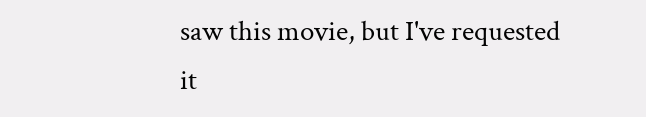saw this movie, but I've requested it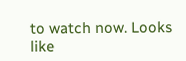to watch now. Looks like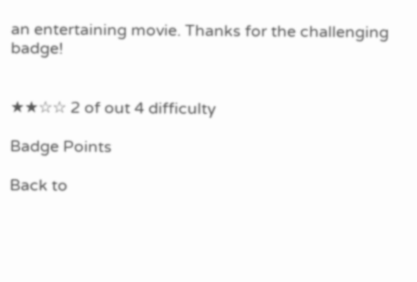an entertaining movie. Thanks for the challenging badge!


★★☆☆ 2 of out 4 difficulty

Badge Points

Back to